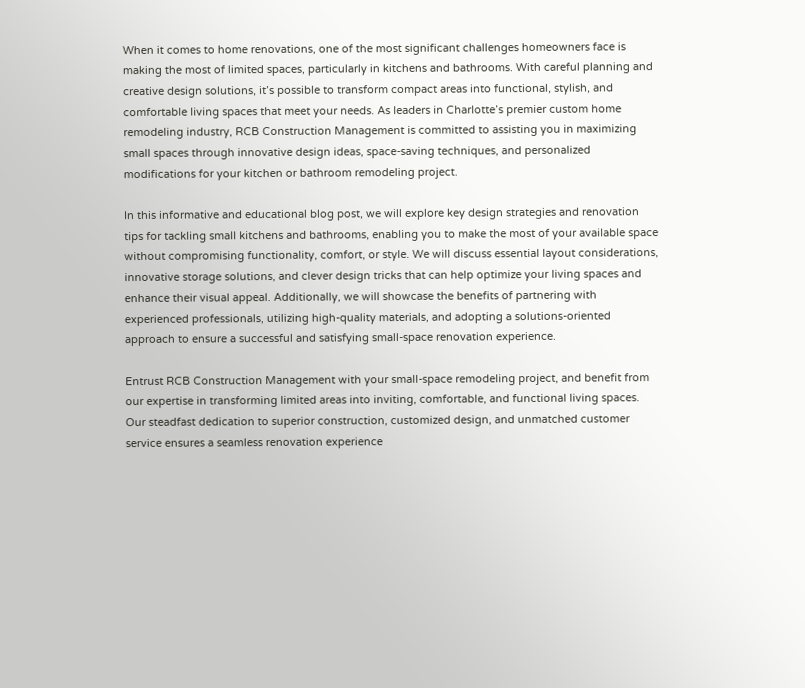When it comes to home renovations, one of the most significant challenges homeowners face is making the most of limited spaces, particularly in kitchens and bathrooms. With careful planning and creative design solutions, it’s possible to transform compact areas into functional, stylish, and comfortable living spaces that meet your needs. As leaders in Charlotte’s premier custom home remodeling industry, RCB Construction Management is committed to assisting you in maximizing small spaces through innovative design ideas, space-saving techniques, and personalized modifications for your kitchen or bathroom remodeling project.

In this informative and educational blog post, we will explore key design strategies and renovation tips for tackling small kitchens and bathrooms, enabling you to make the most of your available space without compromising functionality, comfort, or style. We will discuss essential layout considerations, innovative storage solutions, and clever design tricks that can help optimize your living spaces and enhance their visual appeal. Additionally, we will showcase the benefits of partnering with experienced professionals, utilizing high-quality materials, and adopting a solutions-oriented approach to ensure a successful and satisfying small-space renovation experience.

Entrust RCB Construction Management with your small-space remodeling project, and benefit from our expertise in transforming limited areas into inviting, comfortable, and functional living spaces. Our steadfast dedication to superior construction, customized design, and unmatched customer service ensures a seamless renovation experience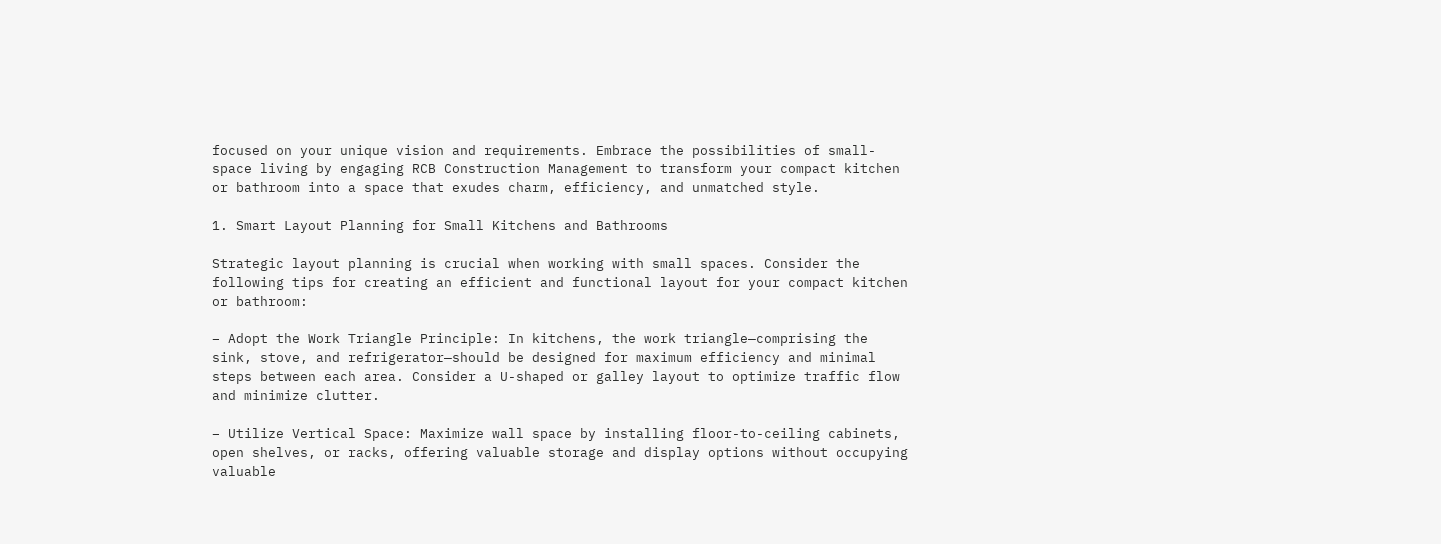focused on your unique vision and requirements. Embrace the possibilities of small-space living by engaging RCB Construction Management to transform your compact kitchen or bathroom into a space that exudes charm, efficiency, and unmatched style.

1. Smart Layout Planning for Small Kitchens and Bathrooms

Strategic layout planning is crucial when working with small spaces. Consider the following tips for creating an efficient and functional layout for your compact kitchen or bathroom:

– Adopt the Work Triangle Principle: In kitchens, the work triangle—comprising the sink, stove, and refrigerator—should be designed for maximum efficiency and minimal steps between each area. Consider a U-shaped or galley layout to optimize traffic flow and minimize clutter.

– Utilize Vertical Space: Maximize wall space by installing floor-to-ceiling cabinets, open shelves, or racks, offering valuable storage and display options without occupying valuable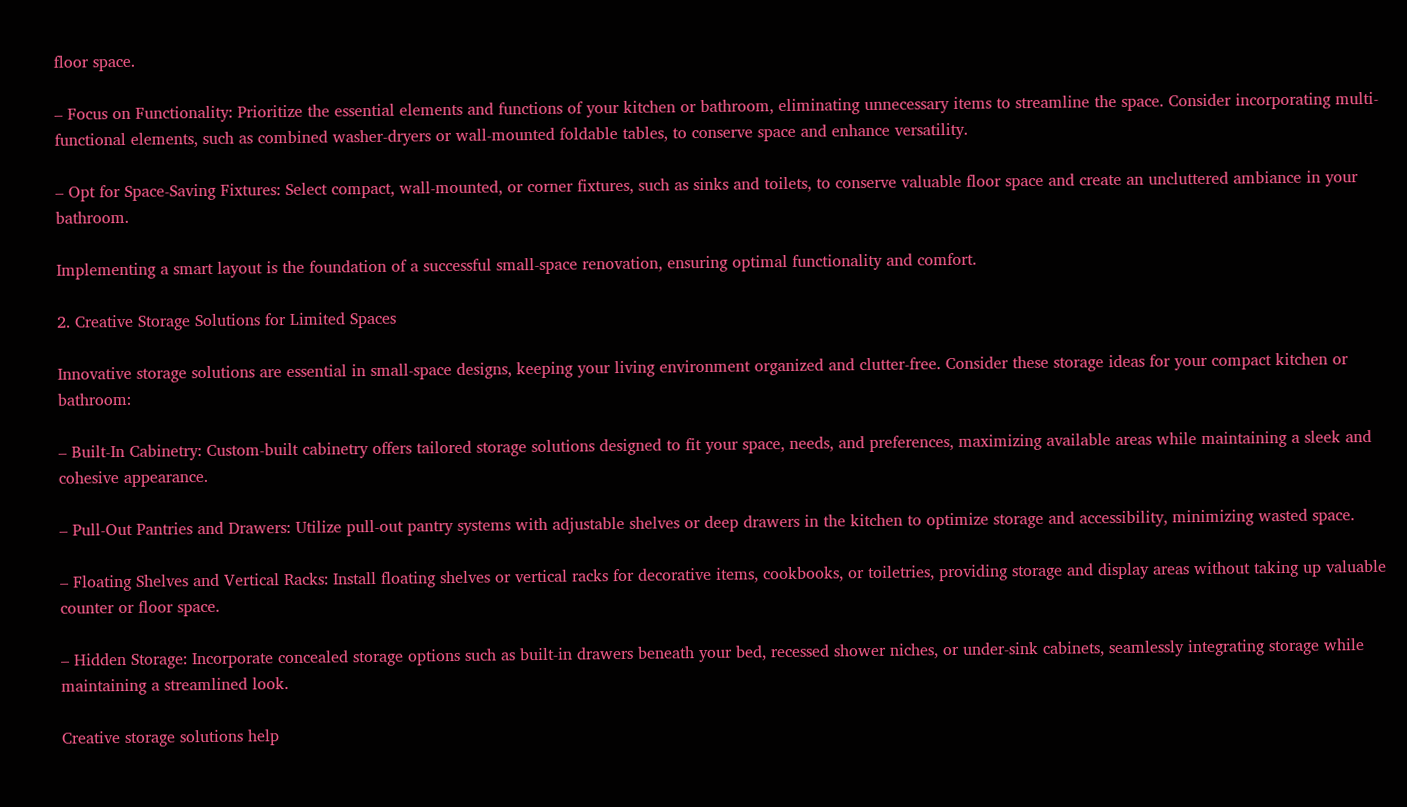floor space.

– Focus on Functionality: Prioritize the essential elements and functions of your kitchen or bathroom, eliminating unnecessary items to streamline the space. Consider incorporating multi-functional elements, such as combined washer-dryers or wall-mounted foldable tables, to conserve space and enhance versatility.

– Opt for Space-Saving Fixtures: Select compact, wall-mounted, or corner fixtures, such as sinks and toilets, to conserve valuable floor space and create an uncluttered ambiance in your bathroom.

Implementing a smart layout is the foundation of a successful small-space renovation, ensuring optimal functionality and comfort.

2. Creative Storage Solutions for Limited Spaces

Innovative storage solutions are essential in small-space designs, keeping your living environment organized and clutter-free. Consider these storage ideas for your compact kitchen or bathroom:

– Built-In Cabinetry: Custom-built cabinetry offers tailored storage solutions designed to fit your space, needs, and preferences, maximizing available areas while maintaining a sleek and cohesive appearance.

– Pull-Out Pantries and Drawers: Utilize pull-out pantry systems with adjustable shelves or deep drawers in the kitchen to optimize storage and accessibility, minimizing wasted space.

– Floating Shelves and Vertical Racks: Install floating shelves or vertical racks for decorative items, cookbooks, or toiletries, providing storage and display areas without taking up valuable counter or floor space.

– Hidden Storage: Incorporate concealed storage options such as built-in drawers beneath your bed, recessed shower niches, or under-sink cabinets, seamlessly integrating storage while maintaining a streamlined look.

Creative storage solutions help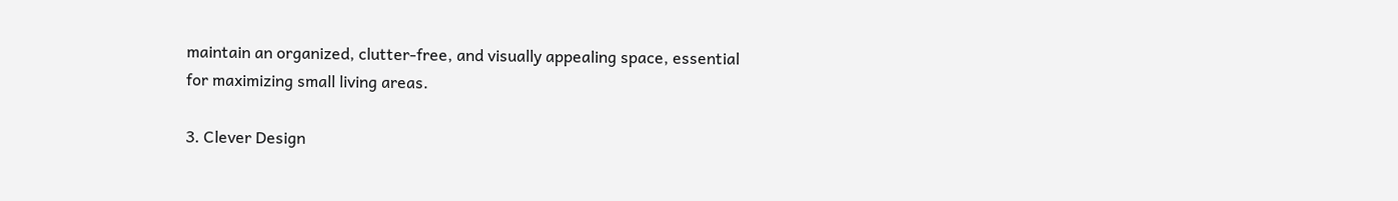maintain an organized, clutter-free, and visually appealing space, essential for maximizing small living areas.

3. Clever Design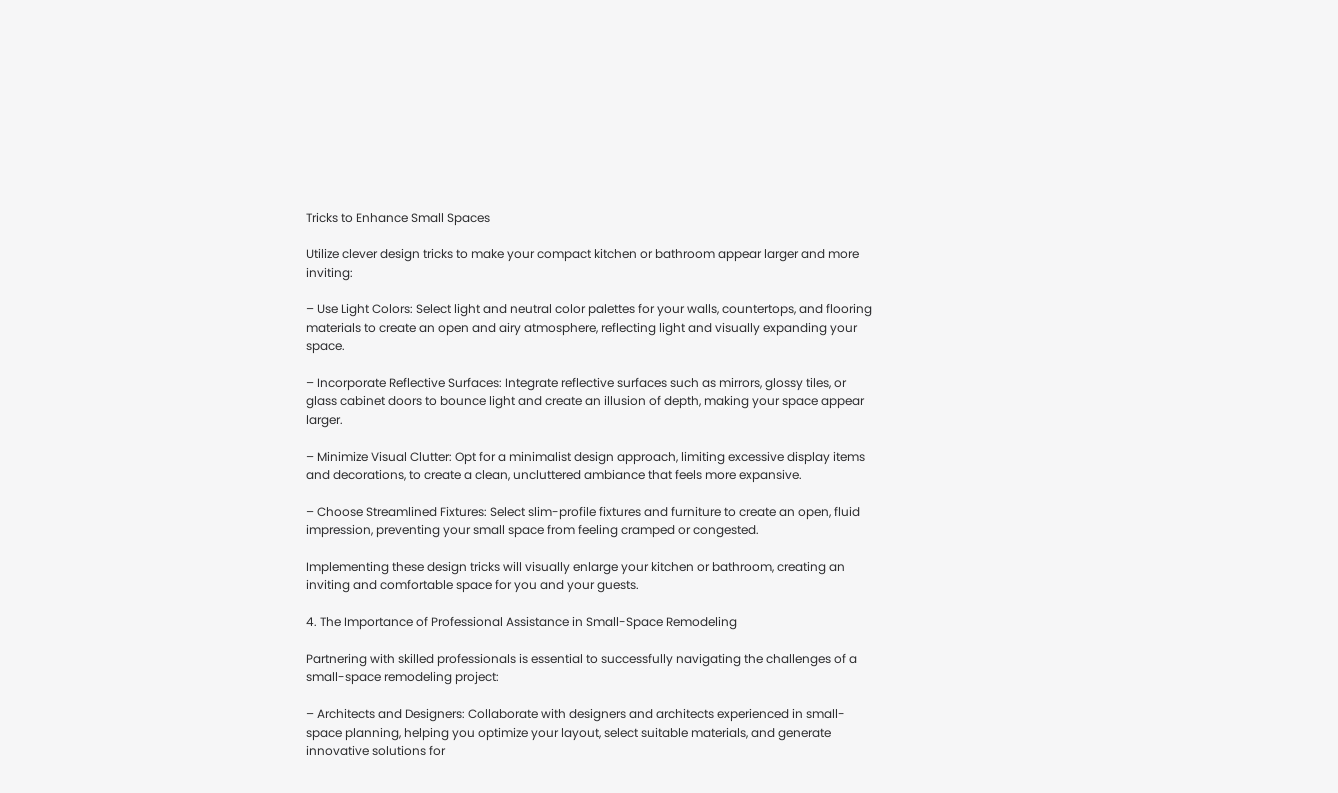Tricks to Enhance Small Spaces

Utilize clever design tricks to make your compact kitchen or bathroom appear larger and more inviting:

– Use Light Colors: Select light and neutral color palettes for your walls, countertops, and flooring materials to create an open and airy atmosphere, reflecting light and visually expanding your space.

– Incorporate Reflective Surfaces: Integrate reflective surfaces such as mirrors, glossy tiles, or glass cabinet doors to bounce light and create an illusion of depth, making your space appear larger.

– Minimize Visual Clutter: Opt for a minimalist design approach, limiting excessive display items and decorations, to create a clean, uncluttered ambiance that feels more expansive.

– Choose Streamlined Fixtures: Select slim-profile fixtures and furniture to create an open, fluid impression, preventing your small space from feeling cramped or congested.

Implementing these design tricks will visually enlarge your kitchen or bathroom, creating an inviting and comfortable space for you and your guests.

4. The Importance of Professional Assistance in Small-Space Remodeling

Partnering with skilled professionals is essential to successfully navigating the challenges of a small-space remodeling project:

– Architects and Designers: Collaborate with designers and architects experienced in small-space planning, helping you optimize your layout, select suitable materials, and generate innovative solutions for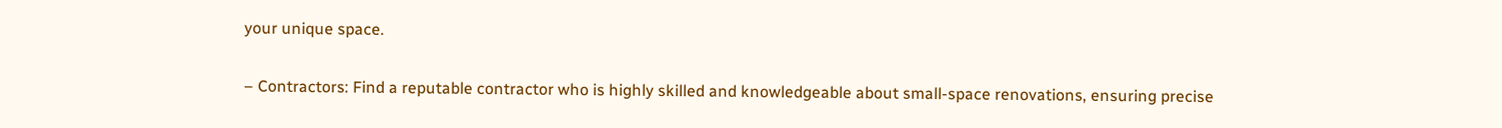your unique space.

– Contractors: Find a reputable contractor who is highly skilled and knowledgeable about small-space renovations, ensuring precise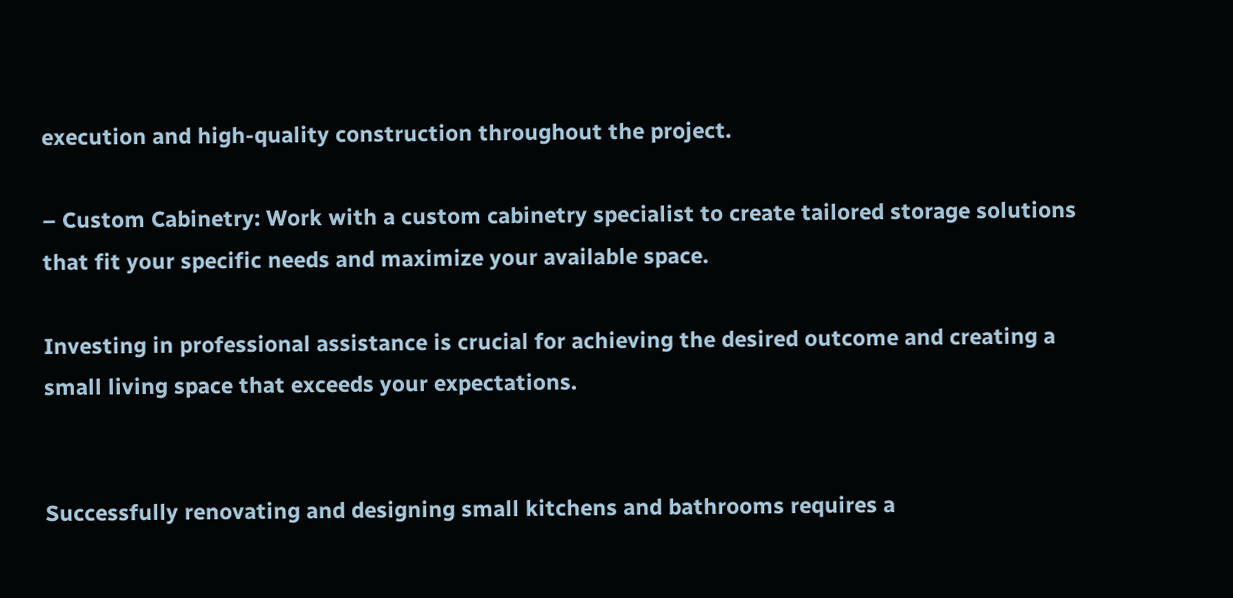execution and high-quality construction throughout the project.

– Custom Cabinetry: Work with a custom cabinetry specialist to create tailored storage solutions that fit your specific needs and maximize your available space.

Investing in professional assistance is crucial for achieving the desired outcome and creating a small living space that exceeds your expectations.


Successfully renovating and designing small kitchens and bathrooms requires a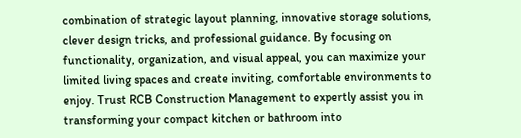combination of strategic layout planning, innovative storage solutions, clever design tricks, and professional guidance. By focusing on functionality, organization, and visual appeal, you can maximize your limited living spaces and create inviting, comfortable environments to enjoy. Trust RCB Construction Management to expertly assist you in transforming your compact kitchen or bathroom into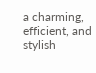a charming, efficient, and stylish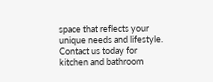space that reflects your unique needs and lifestyle. Contact us today for kitchen and bathroom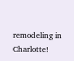remodeling in Charlotte!